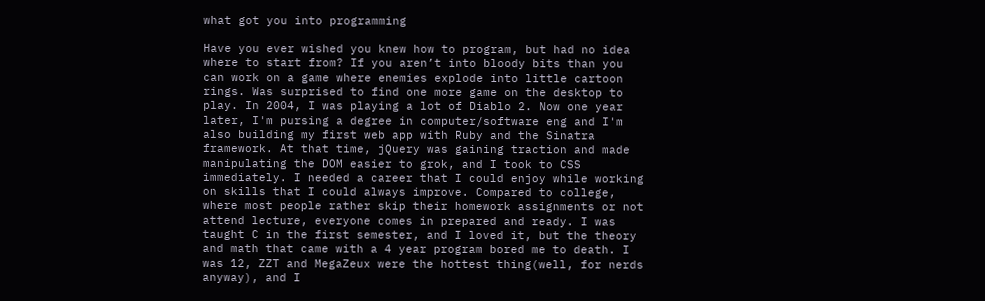what got you into programming

Have you ever wished you knew how to program, but had no idea where to start from? If you aren’t into bloody bits than you can work on a game where enemies explode into little cartoon rings. Was surprised to find one more game on the desktop to play. In 2004, I was playing a lot of Diablo 2. Now one year later, I'm pursing a degree in computer/software eng and I'm also building my first web app with Ruby and the Sinatra framework. At that time, jQuery was gaining traction and made manipulating the DOM easier to grok, and I took to CSS immediately. I needed a career that I could enjoy while working on skills that I could always improve. Compared to college, where most people rather skip their homework assignments or not attend lecture, everyone comes in prepared and ready. I was taught C in the first semester, and I loved it, but the theory and math that came with a 4 year program bored me to death. I was 12, ZZT and MegaZeux were the hottest thing(well, for nerds anyway), and I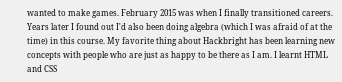wanted to make games. February 2015 was when I finally transitioned careers. Years later I found out I'd also been doing algebra (which I was afraid of at the time) in this course. My favorite thing about Hackbright has been learning new concepts with people who are just as happy to be there as I am. I learnt HTML and CSS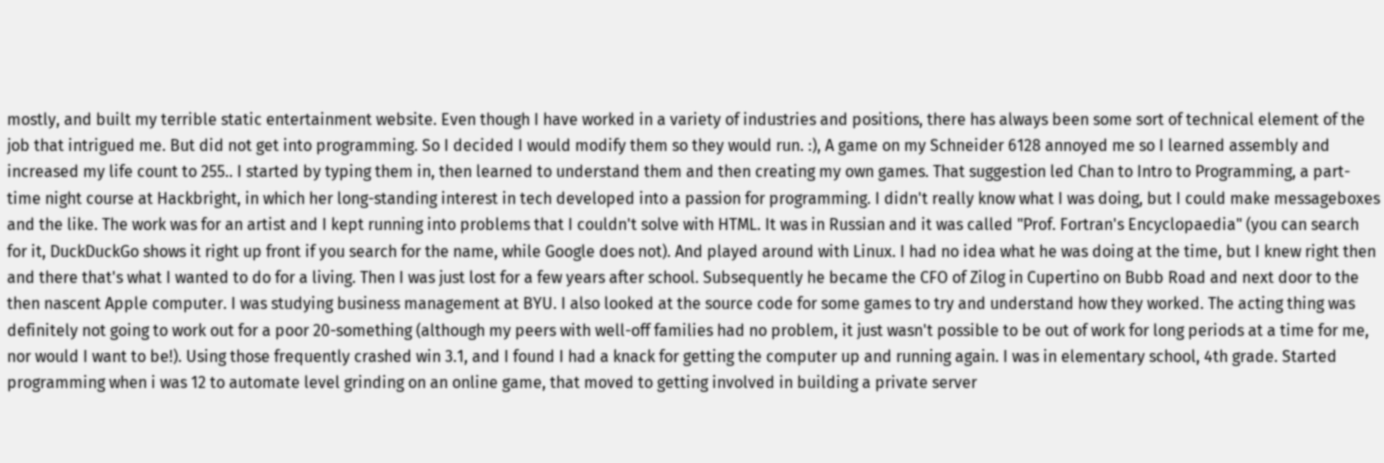mostly, and built my terrible static entertainment website. Even though I have worked in a variety of industries and positions, there has always been some sort of technical element of the job that intrigued me. But did not get into programming. So I decided I would modify them so they would run. :), A game on my Schneider 6128 annoyed me so I learned assembly and increased my life count to 255.. I started by typing them in, then learned to understand them and then creating my own games. That suggestion led Chan to Intro to Programming, a part-time night course at Hackbright, in which her long-standing interest in tech developed into a passion for programming. I didn't really know what I was doing, but I could make messageboxes and the like. The work was for an artist and I kept running into problems that I couldn't solve with HTML. It was in Russian and it was called "Prof. Fortran's Encyclopaedia" (you can search for it, DuckDuckGo shows it right up front if you search for the name, while Google does not). And played around with Linux. I had no idea what he was doing at the time, but I knew right then and there that's what I wanted to do for a living. Then I was just lost for a few years after school. Subsequently he became the CFO of Zilog in Cupertino on Bubb Road and next door to the then nascent Apple computer. I was studying business management at BYU. I also looked at the source code for some games to try and understand how they worked. The acting thing was definitely not going to work out for a poor 20-something (although my peers with well-off families had no problem, it just wasn't possible to be out of work for long periods at a time for me, nor would I want to be!). Using those frequently crashed win 3.1, and I found I had a knack for getting the computer up and running again. I was in elementary school, 4th grade. Started programming when i was 12 to automate level grinding on an online game, that moved to getting involved in building a private server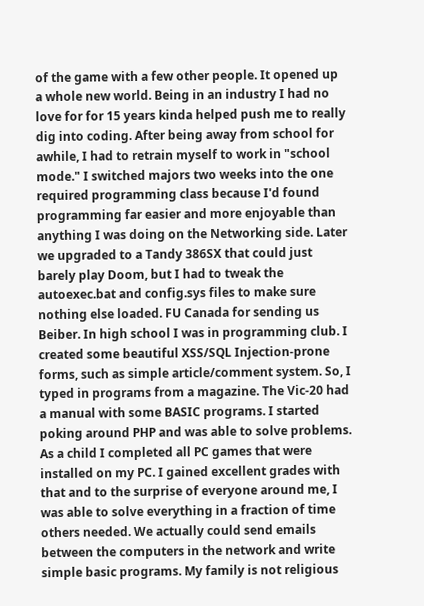of the game with a few other people. It opened up a whole new world. Being in an industry I had no love for for 15 years kinda helped push me to really dig into coding. After being away from school for awhile, I had to retrain myself to work in "school mode." I switched majors two weeks into the one required programming class because I'd found programming far easier and more enjoyable than anything I was doing on the Networking side. Later we upgraded to a Tandy 386SX that could just barely play Doom, but I had to tweak the autoexec.bat and config.sys files to make sure nothing else loaded. FU Canada for sending us Beiber. In high school I was in programming club. I created some beautiful XSS/SQL Injection-prone forms, such as simple article/comment system. So, I typed in programs from a magazine. The Vic-20 had a manual with some BASIC programs. I started poking around PHP and was able to solve problems. As a child I completed all PC games that were installed on my PC. I gained excellent grades with that and to the surprise of everyone around me, I was able to solve everything in a fraction of time others needed. We actually could send emails between the computers in the network and write simple basic programs. My family is not religious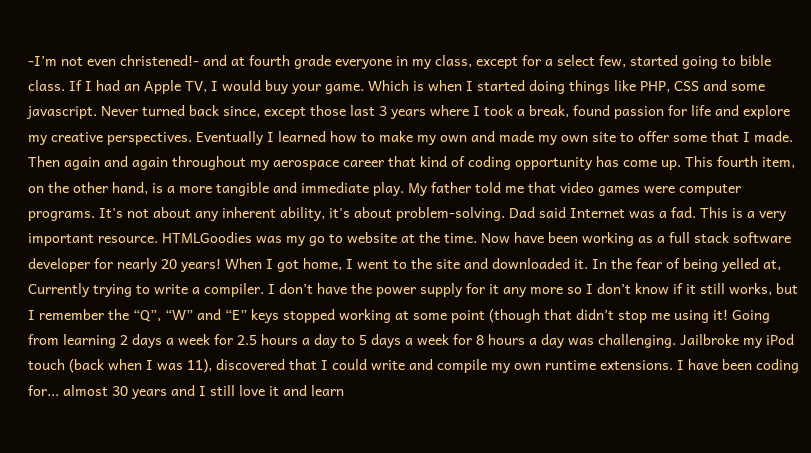-I’m not even christened!- and at fourth grade everyone in my class, except for a select few, started going to bible class. If I had an Apple TV, I would buy your game. Which is when I started doing things like PHP, CSS and some javascript. Never turned back since, except those last 3 years where I took a break, found passion for life and explore my creative perspectives. Eventually I learned how to make my own and made my own site to offer some that I made. Then again and again throughout my aerospace career that kind of coding opportunity has come up. This fourth item, on the other hand, is a more tangible and immediate play. My father told me that video games were computer programs. It's not about any inherent ability, it's about problem-solving. Dad said Internet was a fad. This is a very important resource. HTMLGoodies was my go to website at the time. Now have been working as a full stack software developer for nearly 20 years! When I got home, I went to the site and downloaded it. In the fear of being yelled at, Currently trying to write a compiler. I don’t have the power supply for it any more so I don’t know if it still works, but I remember the “Q”, “W” and “E” keys stopped working at some point (though that didn’t stop me using it! Going from learning 2 days a week for 2.5 hours a day to 5 days a week for 8 hours a day was challenging. Jailbroke my iPod touch (back when I was 11), discovered that I could write and compile my own runtime extensions. I have been coding for... almost 30 years and I still love it and learn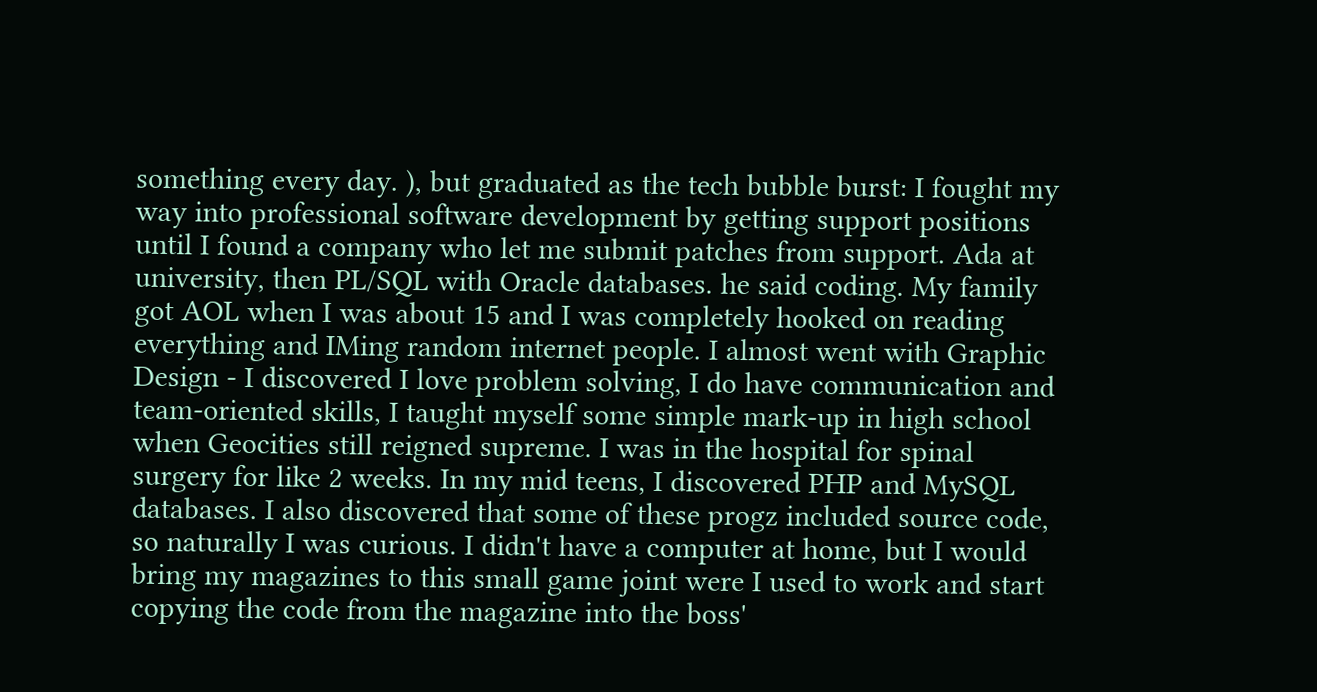something every day. ), but graduated as the tech bubble burst: I fought my way into professional software development by getting support positions until I found a company who let me submit patches from support. Ada at university, then PL/SQL with Oracle databases. he said coding. My family got AOL when I was about 15 and I was completely hooked on reading everything and IMing random internet people. I almost went with Graphic Design - I discovered I love problem solving, I do have communication and team-oriented skills, I taught myself some simple mark-up in high school when Geocities still reigned supreme. I was in the hospital for spinal surgery for like 2 weeks. In my mid teens, I discovered PHP and MySQL databases. I also discovered that some of these progz included source code, so naturally I was curious. I didn't have a computer at home, but I would bring my magazines to this small game joint were I used to work and start copying the code from the magazine into the boss'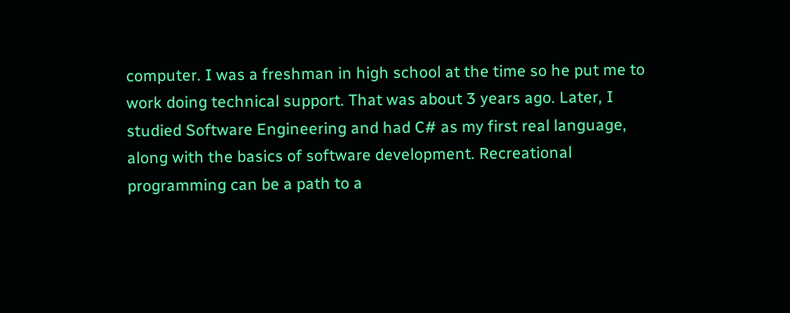computer. I was a freshman in high school at the time so he put me to work doing technical support. That was about 3 years ago. Later, I studied Software Engineering and had C# as my first real language, along with the basics of software development. Recreational programming can be a path to a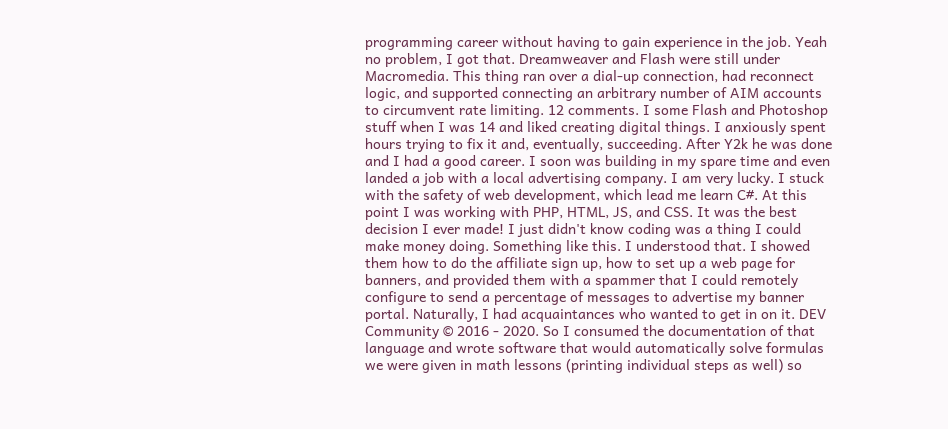programming career without having to gain experience in the job. Yeah no problem, I got that. Dreamweaver and Flash were still under Macromedia. This thing ran over a dial-up connection, had reconnect logic, and supported connecting an arbitrary number of AIM accounts to circumvent rate limiting. 12 comments. I some Flash and Photoshop stuff when I was 14 and liked creating digital things. I anxiously spent hours trying to fix it and, eventually, succeeding. After Y2k he was done and I had a good career. I soon was building in my spare time and even landed a job with a local advertising company. I am very lucky. I stuck with the safety of web development, which lead me learn C#. At this point I was working with PHP, HTML, JS, and CSS. It was the best decision I ever made! I just didn't know coding was a thing I could make money doing. Something like this. I understood that. I showed them how to do the affiliate sign up, how to set up a web page for banners, and provided them with a spammer that I could remotely configure to send a percentage of messages to advertise my banner portal. Naturally, I had acquaintances who wanted to get in on it. DEV Community © 2016 - 2020. So I consumed the documentation of that language and wrote software that would automatically solve formulas we were given in math lessons (printing individual steps as well) so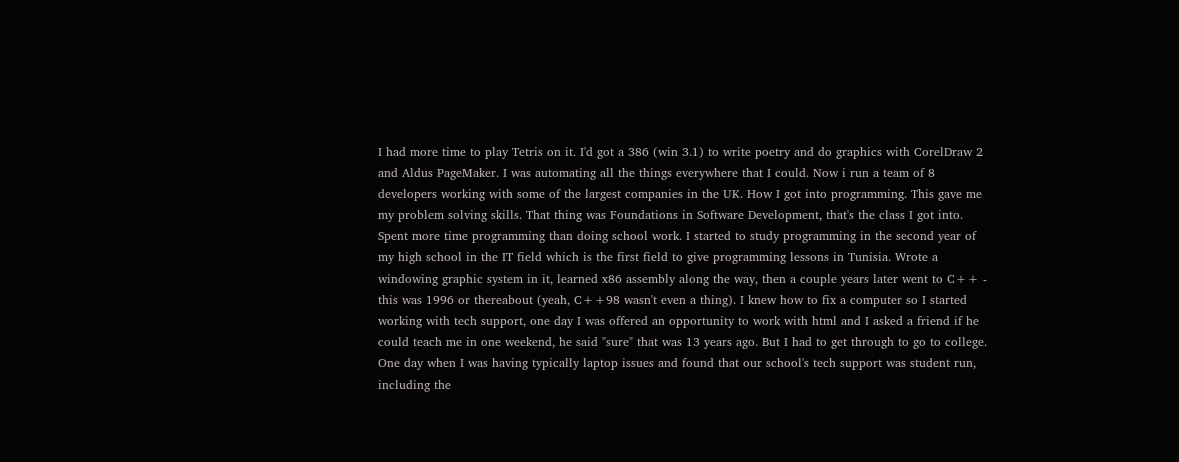I had more time to play Tetris on it. I'd got a 386 (win 3.1) to write poetry and do graphics with CorelDraw 2 and Aldus PageMaker. I was automating all the things everywhere that I could. Now i run a team of 8 developers working with some of the largest companies in the UK. How I got into programming. This gave me my problem solving skills. That thing was Foundations in Software Development, that's the class I got into. Spent more time programming than doing school work. I started to study programming in the second year of my high school in the IT field which is the first field to give programming lessons in Tunisia. Wrote a windowing graphic system in it, learned x86 assembly along the way, then a couple years later went to C++ - this was 1996 or thereabout (yeah, C++98 wasn't even a thing). I knew how to fix a computer so I started working with tech support, one day I was offered an opportunity to work with html and I asked a friend if he could teach me in one weekend, he said "sure" that was 13 years ago. But I had to get through to go to college. One day when I was having typically laptop issues and found that our school's tech support was student run, including the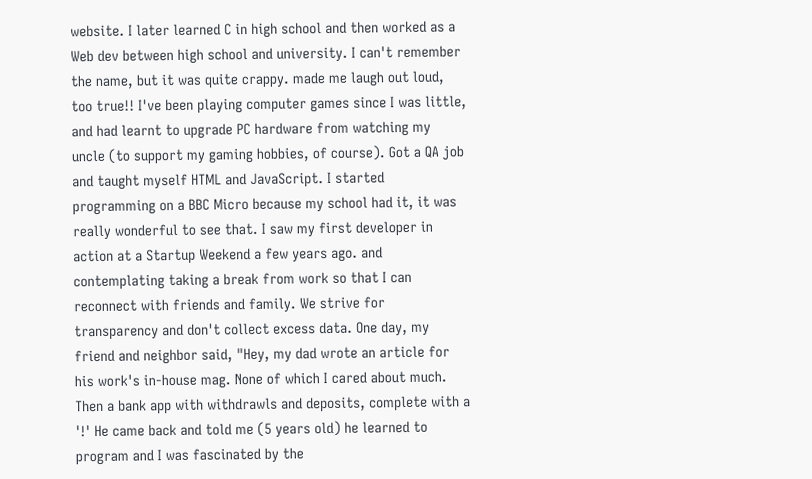website. I later learned C in high school and then worked as a Web dev between high school and university. I can't remember the name, but it was quite crappy. made me laugh out loud, too true!! I've been playing computer games since I was little, and had learnt to upgrade PC hardware from watching my uncle (to support my gaming hobbies, of course). Got a QA job and taught myself HTML and JavaScript. I started programming on a BBC Micro because my school had it, it was really wonderful to see that. I saw my first developer in action at a Startup Weekend a few years ago. and contemplating taking a break from work so that I can reconnect with friends and family. We strive for transparency and don't collect excess data. One day, my friend and neighbor said, "Hey, my dad wrote an article for his work's in-house mag. None of which I cared about much. Then a bank app with withdrawls and deposits, complete with a '!' He came back and told me (5 years old) he learned to program and I was fascinated by the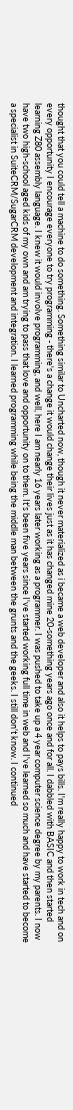thought that you could tell a machine to do something. Something similar to Uncharted now, though it never materialized as i became a web developer and also it helps to pays bills. I'm really happy to work in tech and on every opportunity I encourage everyone to try programming - there's a change it would change their lives just as it has changed mine 20-something years ago once and for all. I dabbled with BASIC and then started learning Z80 assembly language. I knew it would involve programming, and well, here I am nearly 16 years later working as a programmer. I was pushed to take up a 4 year computer science degree by my parents. I now have two high-school aged kids of my own and am trying to pass that love and opportunity on to them. It's been five years since I've started working full time in web and I've learned so much and have started to become a specialist in SuiteCRM/SugarCRM development and integration. I learned programming while being the middle man between the grunts and the geeks. I still don't know. I continued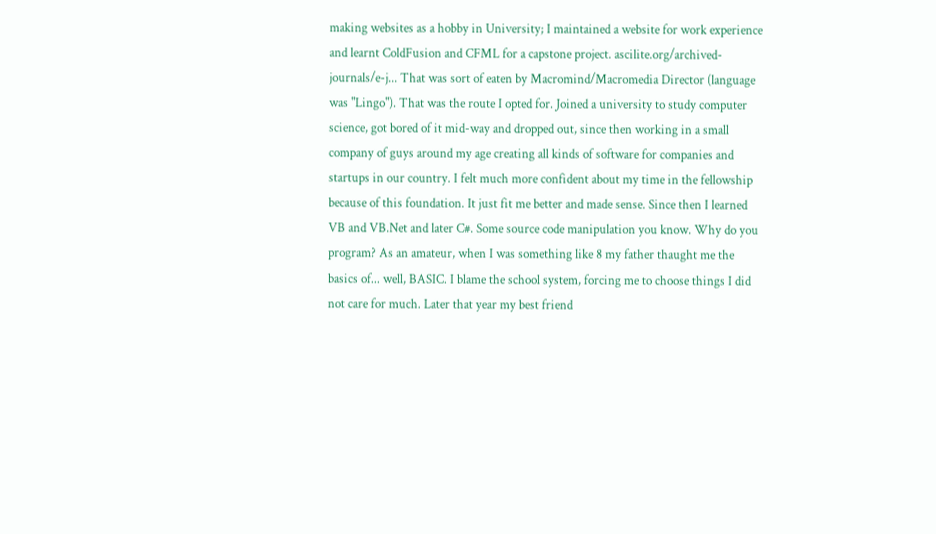making websites as a hobby in University; I maintained a website for work experience and learnt ColdFusion and CFML for a capstone project. ascilite.org/archived-journals/e-j... That was sort of eaten by Macromind/Macromedia Director (language was "Lingo"). That was the route I opted for. Joined a university to study computer science, got bored of it mid-way and dropped out, since then working in a small company of guys around my age creating all kinds of software for companies and startups in our country. I felt much more confident about my time in the fellowship because of this foundation. It just fit me better and made sense. Since then I learned VB and VB.Net and later C#. Some source code manipulation you know. Why do you program? As an amateur, when I was something like 8 my father thaught me the basics of... well, BASIC. I blame the school system, forcing me to choose things I did not care for much. Later that year my best friend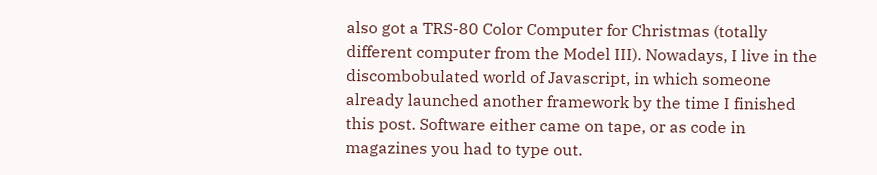also got a TRS-80 Color Computer for Christmas (totally different computer from the Model III). Nowadays, I live in the discombobulated world of Javascript, in which someone already launched another framework by the time I finished this post. Software either came on tape, or as code in magazines you had to type out.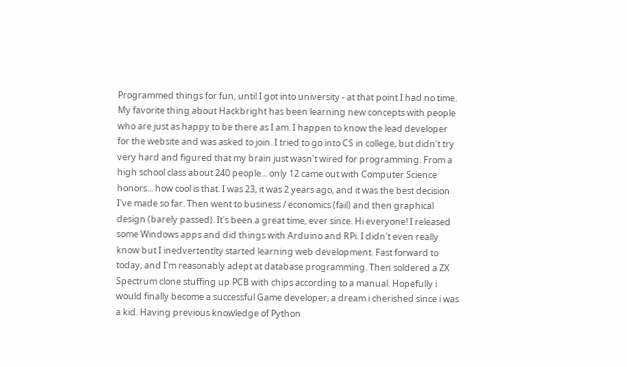Programmed things for fun, until I got into university - at that point I had no time. My favorite thing about Hackbright has been learning new concepts with people who are just as happy to be there as I am. I happen to know the lead developer for the website and was asked to join. I tried to go into CS in college, but didn't try very hard and figured that my brain just wasn't wired for programming. From a high school class about 240 people... only 12 came out with Computer Science honors... how cool is that. I was 23, it was 2 years ago, and it was the best decision I've made so far. Then went to business / economics (fail) and then graphical design (barely passed). It's been a great time, ever since. Hi everyone! I released some Windows apps and did things with Arduino and RPi. I didn't even really know but I inedvertentlty started learning web development. Fast forward to today, and I'm reasonably adept at database programming. Then soldered a ZX Spectrum clone stuffing up PCB with chips according to a manual. Hopefully i would finally become a successful Game developer, a dream i cherished since i was a kid. Having previous knowledge of Python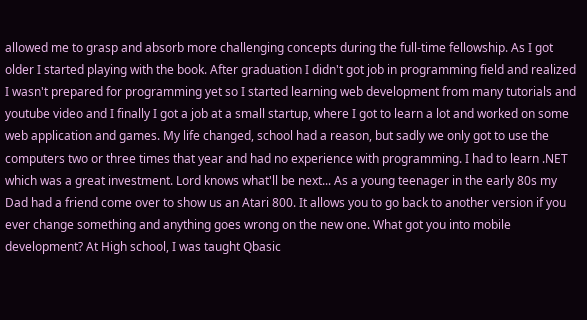allowed me to grasp and absorb more challenging concepts during the full-time fellowship. As I got older I started playing with the book. After graduation I didn't got job in programming field and realized I wasn't prepared for programming yet so I started learning web development from many tutorials and youtube video and I finally I got a job at a small startup, where I got to learn a lot and worked on some web application and games. My life changed, school had a reason, but sadly we only got to use the computers two or three times that year and had no experience with programming. I had to learn .NET which was a great investment. Lord knows what'll be next... As a young teenager in the early 80s my Dad had a friend come over to show us an Atari 800. It allows you to go back to another version if you ever change something and anything goes wrong on the new one. What got you into mobile development? At High school, I was taught Qbasic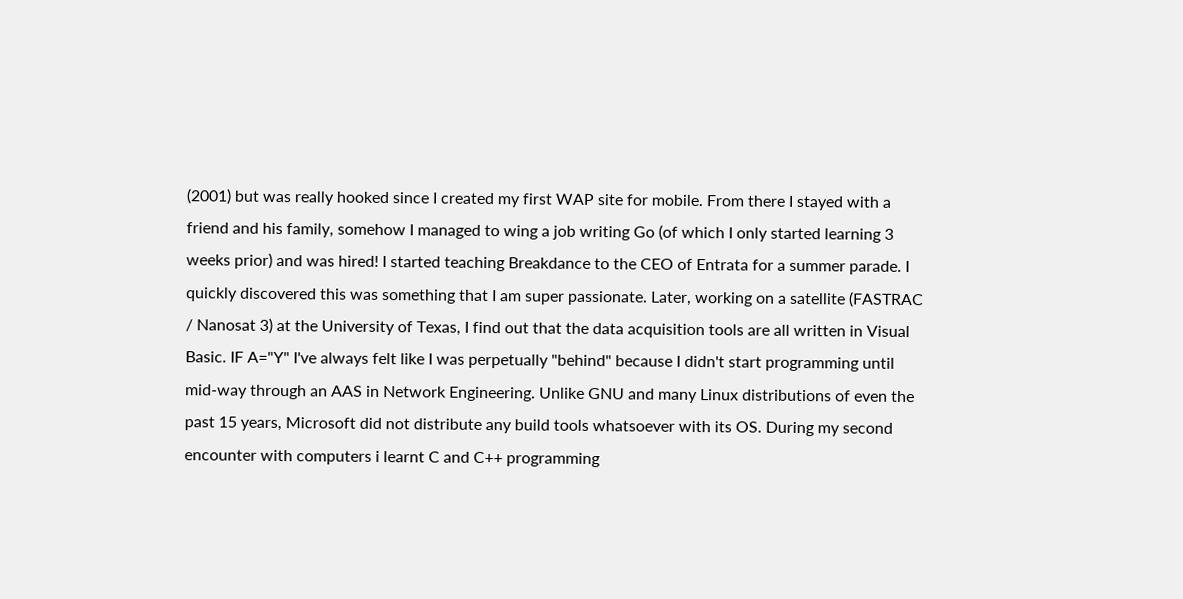(2001) but was really hooked since I created my first WAP site for mobile. From there I stayed with a friend and his family, somehow I managed to wing a job writing Go (of which I only started learning 3 weeks prior) and was hired! I started teaching Breakdance to the CEO of Entrata for a summer parade. I quickly discovered this was something that I am super passionate. Later, working on a satellite (FASTRAC / Nanosat 3) at the University of Texas, I find out that the data acquisition tools are all written in Visual Basic. IF A="Y" I've always felt like I was perpetually "behind" because I didn't start programming until mid-way through an AAS in Network Engineering. Unlike GNU and many Linux distributions of even the past 15 years, Microsoft did not distribute any build tools whatsoever with its OS. During my second encounter with computers i learnt C and C++ programming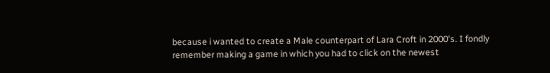because i wanted to create a Male counterpart of Lara Croft in 2000's. I fondly remember making a game in which you had to click on the newest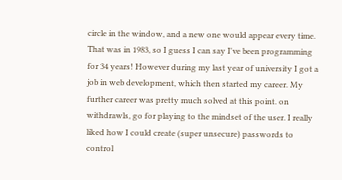circle in the window, and a new one would appear every time. That was in 1983, so I guess I can say I've been programming for 34 years! However during my last year of university I got a job in web development, which then started my career. My further career was pretty much solved at this point. on withdrawls, go for playing to the mindset of the user. I really liked how I could create (super unsecure) passwords to control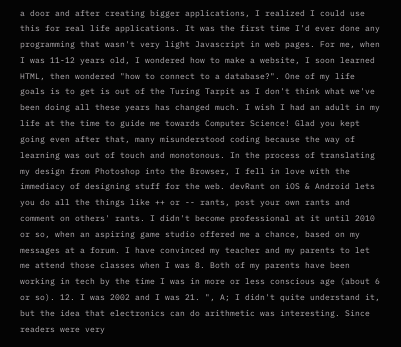a door and after creating bigger applications, I realized I could use this for real life applications. It was the first time I'd ever done any programming that wasn't very light Javascript in web pages. For me, when I was 11-12 years old, I wondered how to make a website, I soon learned HTML, then wondered "how to connect to a database?". One of my life goals is to get is out of the Turing Tarpit as I don't think what we've been doing all these years has changed much. I wish I had an adult in my life at the time to guide me towards Computer Science! Glad you kept going even after that, many misunderstood coding because the way of learning was out of touch and monotonous. In the process of translating my design from Photoshop into the Browser, I fell in love with the immediacy of designing stuff for the web. devRant on iOS & Android lets you do all the things like ++ or -- rants, post your own rants and comment on others' rants. I didn't become professional at it until 2010 or so, when an aspiring game studio offered me a chance, based on my messages at a forum. I have convinced my teacher and my parents to let me attend those classes when I was 8. Both of my parents have been working in tech by the time I was in more or less conscious age (about 6 or so). 12. I was 2002 and I was 21. ", A; I didn't quite understand it, but the idea that electronics can do arithmetic was interesting. Since readers were very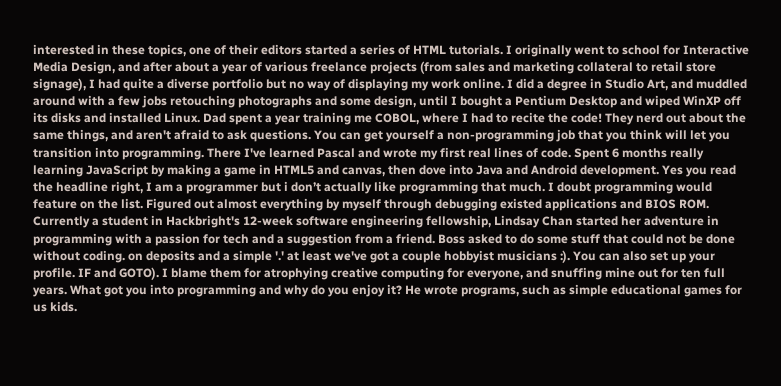interested in these topics, one of their editors started a series of HTML tutorials. I originally went to school for Interactive Media Design, and after about a year of various freelance projects (from sales and marketing collateral to retail store signage), I had quite a diverse portfolio but no way of displaying my work online. I did a degree in Studio Art, and muddled around with a few jobs retouching photographs and some design, until I bought a Pentium Desktop and wiped WinXP off its disks and installed Linux. Dad spent a year training me COBOL, where I had to recite the code! They nerd out about the same things, and aren't afraid to ask questions. You can get yourself a non-programming job that you think will let you transition into programming. There I've learned Pascal and wrote my first real lines of code. Spent 6 months really learning JavaScript by making a game in HTML5 and canvas, then dove into Java and Android development. Yes you read the headline right, I am a programmer but i don’t actually like programming that much. I doubt programming would feature on the list. Figured out almost everything by myself through debugging existed applications and BIOS ROM. Currently a student in Hackbright's 12-week software engineering fellowship, Lindsay Chan started her adventure in programming with a passion for tech and a suggestion from a friend. Boss asked to do some stuff that could not be done without coding. on deposits and a simple '.' at least we've got a couple hobbyist musicians :). You can also set up your profile. IF and GOTO). I blame them for atrophying creative computing for everyone, and snuffing mine out for ten full years. What got you into programming and why do you enjoy it? He wrote programs, such as simple educational games for us kids.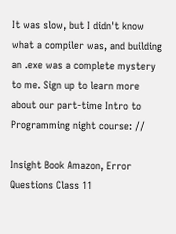It was slow, but I didn't know what a compiler was, and building an .exe was a complete mystery to me. Sign up to learn more about our part-time Intro to Programming night course: //

Insight Book Amazon, Error Questions Class 11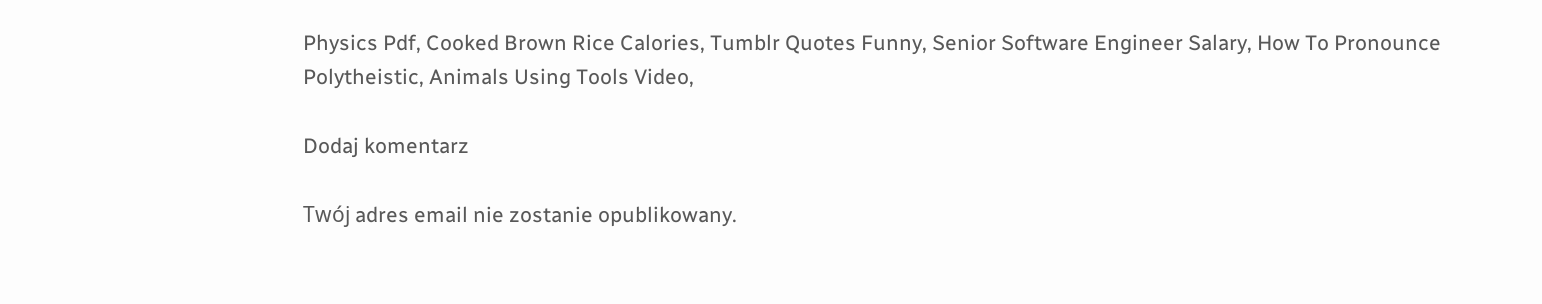Physics Pdf, Cooked Brown Rice Calories, Tumblr Quotes Funny, Senior Software Engineer Salary, How To Pronounce Polytheistic, Animals Using Tools Video,

Dodaj komentarz

Twój adres email nie zostanie opublikowany.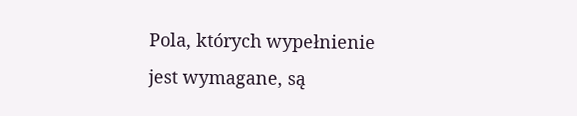Pola, których wypełnienie jest wymagane, są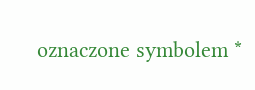oznaczone symbolem *